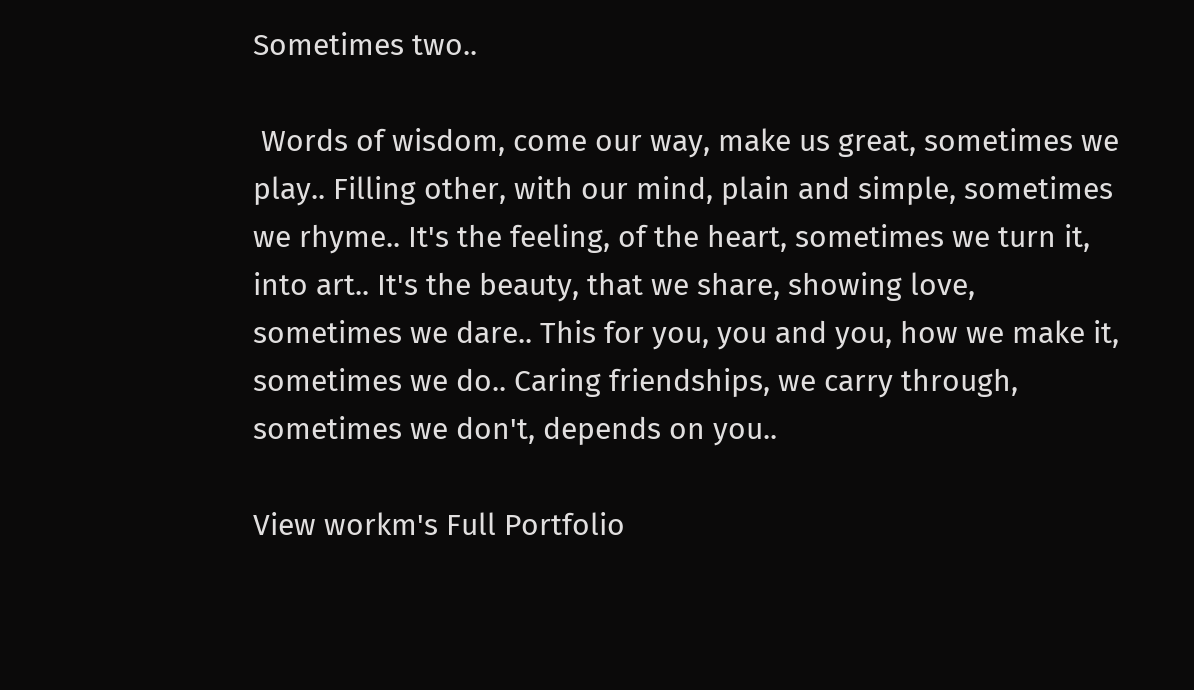Sometimes two..

 Words of wisdom, come our way, make us great, sometimes we play.. Filling other, with our mind, plain and simple, sometimes we rhyme.. It's the feeling, of the heart, sometimes we turn it, into art.. It's the beauty, that we share, showing love, sometimes we dare.. This for you, you and you, how we make it, sometimes we do.. Caring friendships, we carry through, sometimes we don't, depends on you..

View workm's Full Portfolio